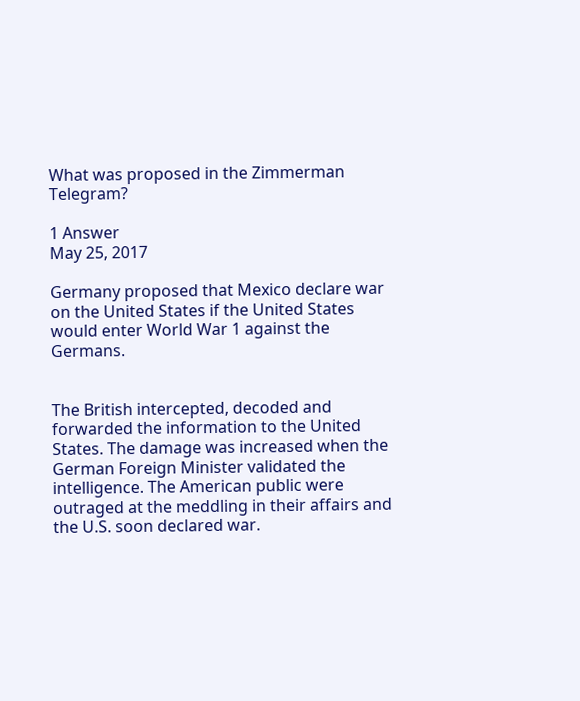What was proposed in the Zimmerman Telegram?

1 Answer
May 25, 2017

Germany proposed that Mexico declare war on the United States if the United States would enter World War 1 against the Germans.


The British intercepted, decoded and forwarded the information to the United States. The damage was increased when the German Foreign Minister validated the intelligence. The American public were outraged at the meddling in their affairs and the U.S. soon declared war.